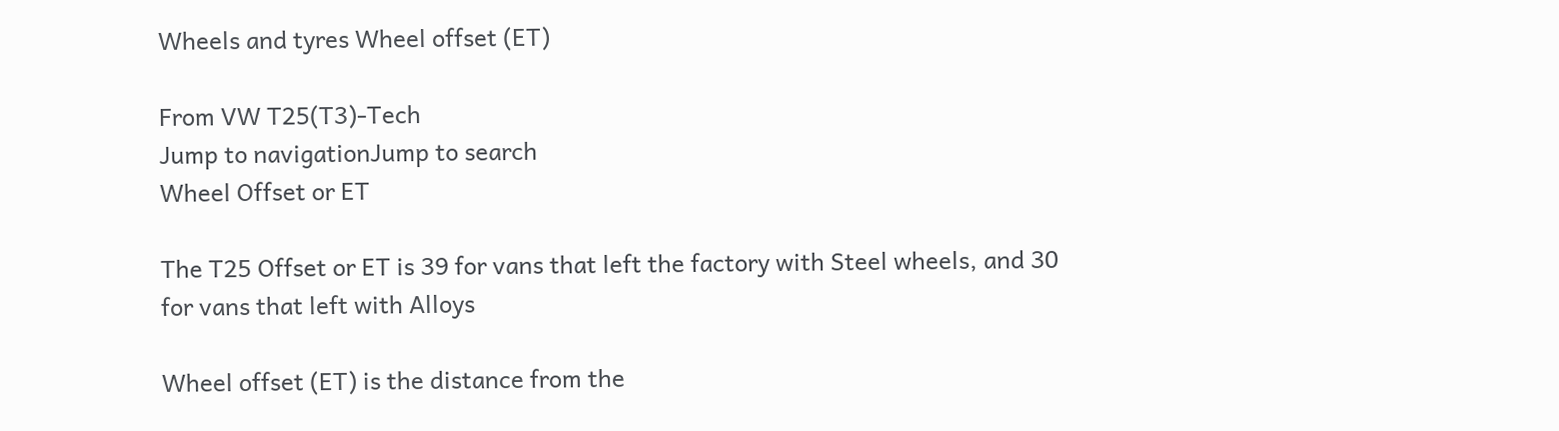Wheels and tyres Wheel offset (ET)

From VW T25(T3)-Tech
Jump to navigationJump to search
Wheel Offset or ET

The T25 Offset or ET is 39 for vans that left the factory with Steel wheels, and 30 for vans that left with Alloys

Wheel offset (ET) is the distance from the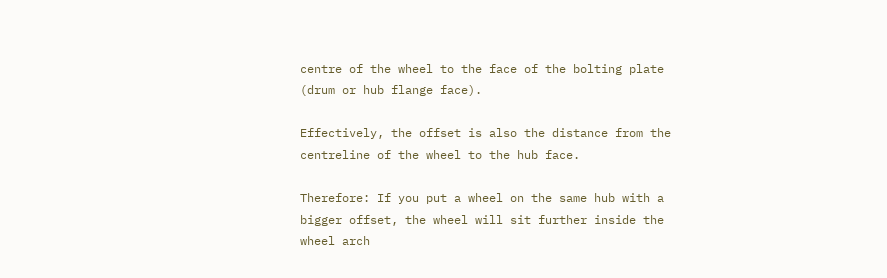centre of the wheel to the face of the bolting plate (drum or hub flange face).

Effectively, the offset is also the distance from the centreline of the wheel to the hub face.

Therefore: If you put a wheel on the same hub with a bigger offset, the wheel will sit further inside the wheel arch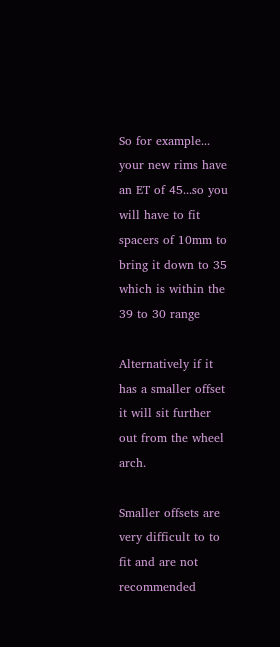So for example... your new rims have an ET of 45...so you will have to fit spacers of 10mm to bring it down to 35 which is within the 39 to 30 range

Alternatively if it has a smaller offset it will sit further out from the wheel arch.

Smaller offsets are very difficult to to fit and are not recommended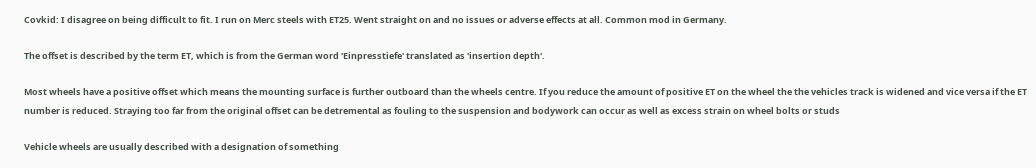Covkid: I disagree on being difficult to fit. I run on Merc steels with ET25. Went straight on and no issues or adverse effects at all. Common mod in Germany.

The offset is described by the term ET, which is from the German word 'Einpresstiefe' translated as 'insertion depth'.

Most wheels have a positive offset which means the mounting surface is further outboard than the wheels centre. If you reduce the amount of positive ET on the wheel the the vehicles track is widened and vice versa if the ET number is reduced. Straying too far from the original offset can be detremental as fouling to the suspension and bodywork can occur as well as excess strain on wheel bolts or studs

Vehicle wheels are usually described with a designation of something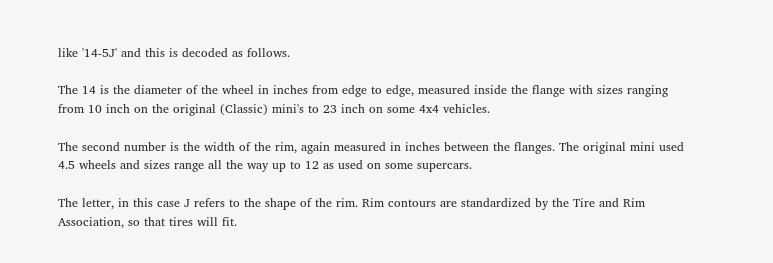like '14-5J' and this is decoded as follows.

The 14 is the diameter of the wheel in inches from edge to edge, measured inside the flange with sizes ranging from 10 inch on the original (Classic) mini's to 23 inch on some 4x4 vehicles.

The second number is the width of the rim, again measured in inches between the flanges. The original mini used 4.5 wheels and sizes range all the way up to 12 as used on some supercars.

The letter, in this case J refers to the shape of the rim. Rim contours are standardized by the Tire and Rim Association, so that tires will fit.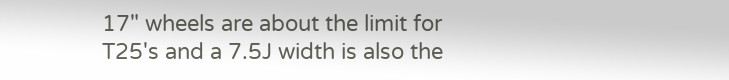17" wheels are about the limit for T25's and a 7.5J width is also the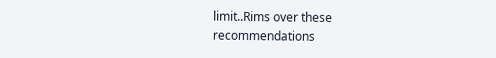limit..Rims over these recommendations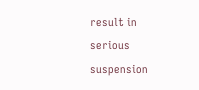result in serious suspension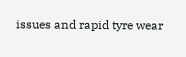issues and rapid tyre wear